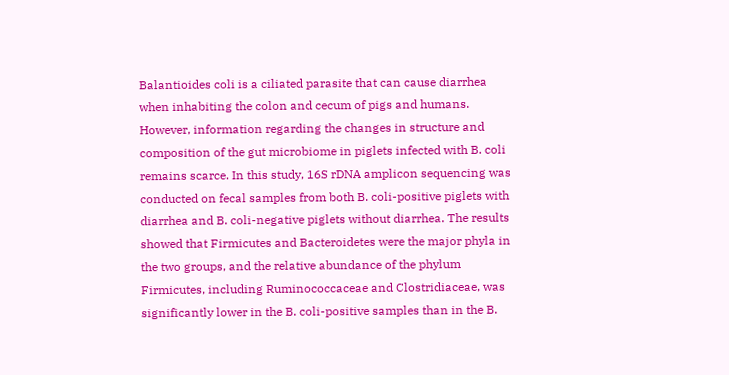Balantioides coli is a ciliated parasite that can cause diarrhea when inhabiting the colon and cecum of pigs and humans. However, information regarding the changes in structure and composition of the gut microbiome in piglets infected with B. coli remains scarce. In this study, 16S rDNA amplicon sequencing was conducted on fecal samples from both B. coli-positive piglets with diarrhea and B. coli-negative piglets without diarrhea. The results showed that Firmicutes and Bacteroidetes were the major phyla in the two groups, and the relative abundance of the phylum Firmicutes, including Ruminococcaceae and Clostridiaceae, was significantly lower in the B. coli-positive samples than in the B.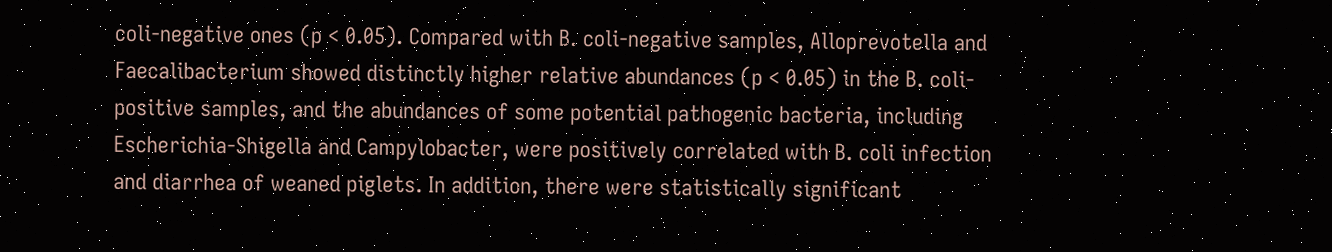coli-negative ones (p < 0.05). Compared with B. coli-negative samples, Alloprevotella and Faecalibacterium showed distinctly higher relative abundances (p < 0.05) in the B. coli-positive samples, and the abundances of some potential pathogenic bacteria, including Escherichia-Shigella and Campylobacter, were positively correlated with B. coli infection and diarrhea of weaned piglets. In addition, there were statistically significant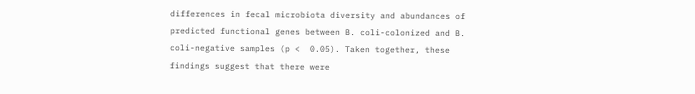differences in fecal microbiota diversity and abundances of predicted functional genes between B. coli-colonized and B. coli-negative samples (p <  0.05). Taken together, these findings suggest that there were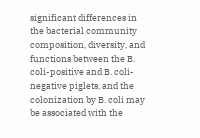significant differences in the bacterial community composition, diversity, and functions between the B. coli-positive and B. coli-negative piglets, and the colonization by B. coli may be associated with the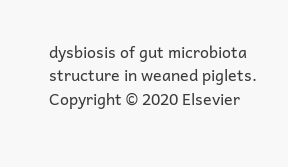dysbiosis of gut microbiota structure in weaned piglets.
Copyright © 2020 Elsevier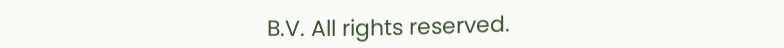B.V. All rights reserved.